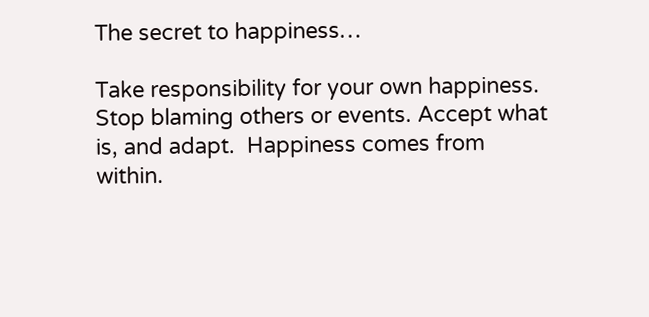The secret to happiness…

Take responsibility for your own happiness. Stop blaming others or events. Accept what is, and adapt.  Happiness comes from within.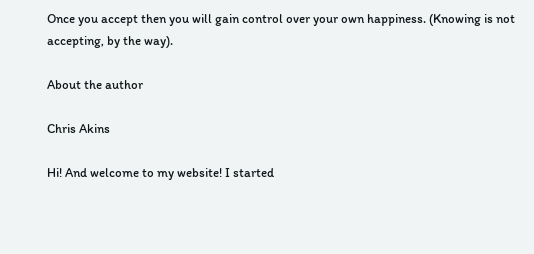Once you accept then you will gain control over your own happiness. (Knowing is not accepting, by the way).

About the author

Chris Akins

Hi! And welcome to my website! I started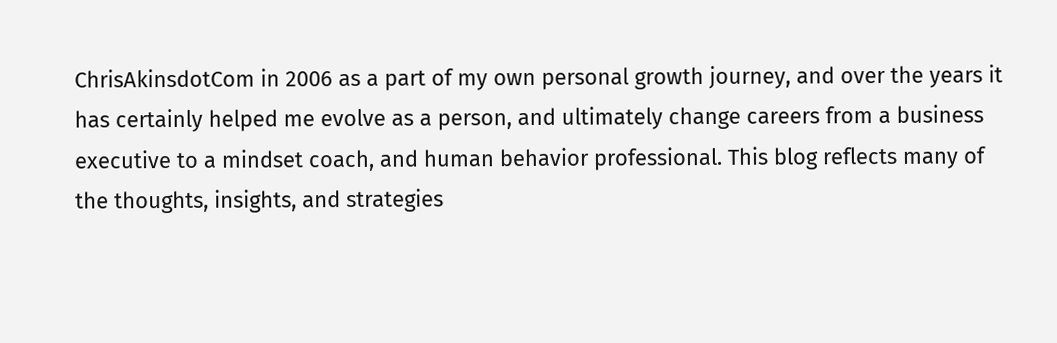ChrisAkinsdotCom in 2006 as a part of my own personal growth journey, and over the years it has certainly helped me evolve as a person, and ultimately change careers from a business executive to a mindset coach, and human behavior professional. This blog reflects many of the thoughts, insights, and strategies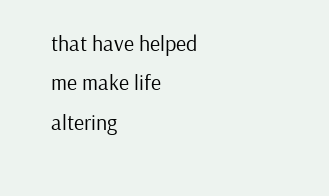that have helped me make life altering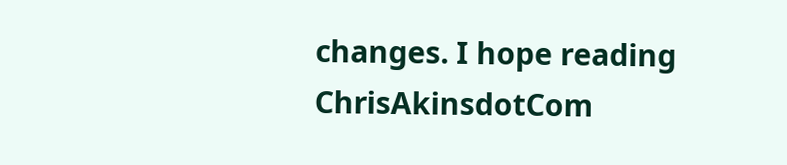changes. I hope reading ChrisAkinsdotCom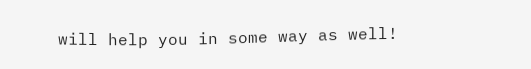will help you in some way as well!